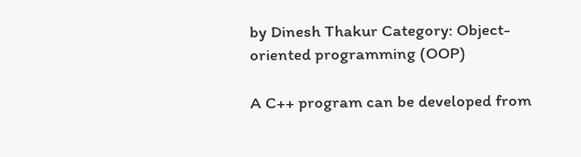by Dinesh Thakur Category: Object-oriented programming (OOP)

A C++ program can be developed from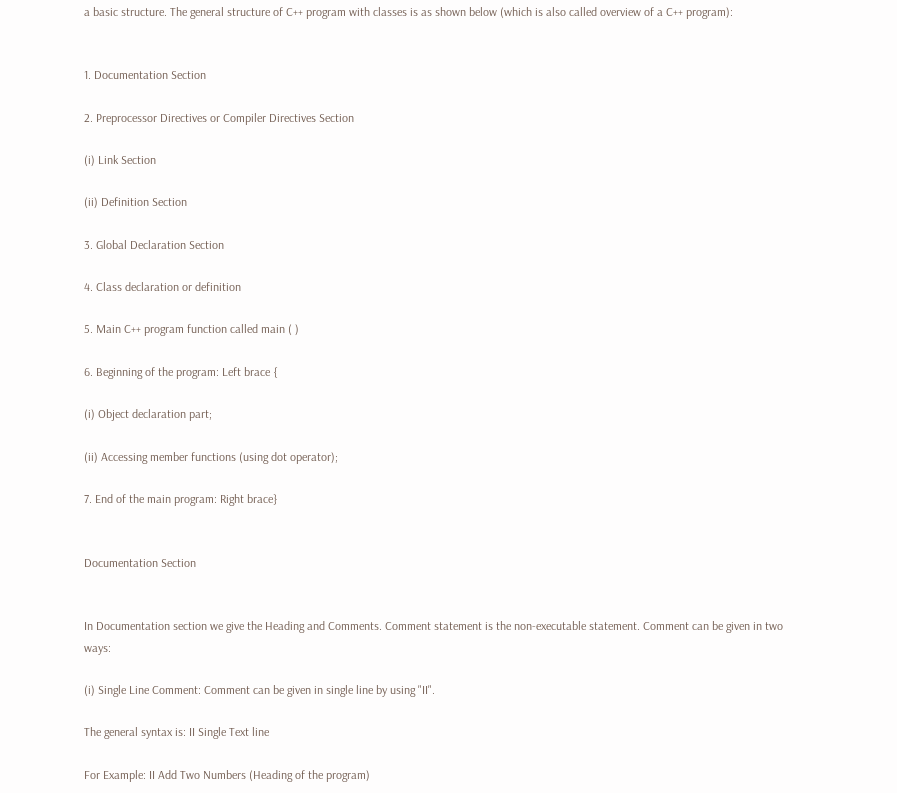a basic structure. The general structure of C++ program with classes is as shown below (which is also called overview of a C++ program):


1. Documentation Section

2. Preprocessor Directives or Compiler Directives Section

(i) Link Section

(ii) Definition Section

3. Global Declaration Section

4. Class declaration or definition

5. Main C++ program function called main ( )

6. Beginning of the program: Left brace {

(i) Object declaration part;

(ii) Accessing member functions (using dot operator);

7. End of the main program: Right brace}


Documentation Section


In Documentation section we give the Heading and Comments. Comment statement is the non-executable statement. Comment can be given in two ways:

(i) Single Line Comment: Comment can be given in single line by using "II".

The general syntax is: II Single Text line

For Example: II Add Two Numbers (Heading of the program)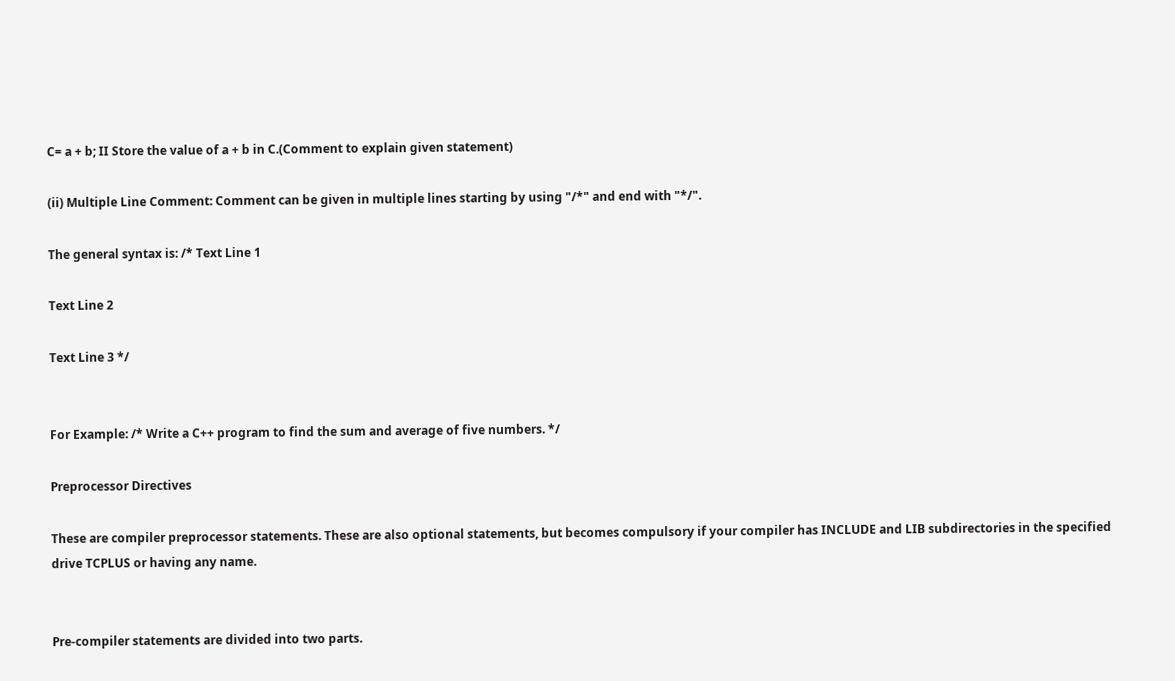C= a + b; II Store the value of a + b in C.(Comment to explain given statement)

(ii) Multiple Line Comment: Comment can be given in multiple lines starting by using "/*" and end with "*/".

The general syntax is: /* Text Line 1

Text Line 2

Text Line 3 */


For Example: /* Write a C++ program to find the sum and average of five numbers. */

Preprocessor Directives

These are compiler preprocessor statements. These are also optional statements, but becomes compulsory if your compiler has INCLUDE and LIB subdirectories in the specified drive TCPLUS or having any name.


Pre-compiler statements are divided into two parts.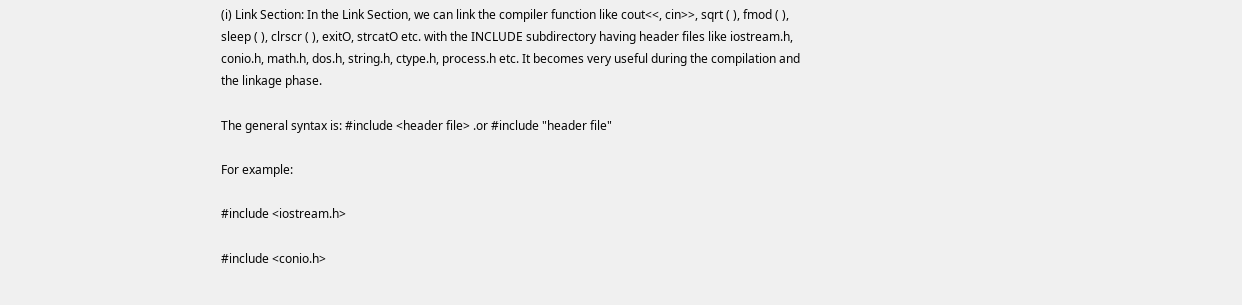(i) Link Section: In the Link Section, we can link the compiler function like cout<<, cin>>, sqrt ( ), fmod ( ), sleep ( ), clrscr ( ), exitO, strcatO etc. with the INCLUDE subdirectory having header files like iostream.h, conio.h, math.h, dos.h, string.h, ctype.h, process.h etc. It becomes very useful during the compilation and the linkage phase.

The general syntax is: #include <header file> .or #include "header file"

For example:

#include <iostream.h>

#include <conio.h>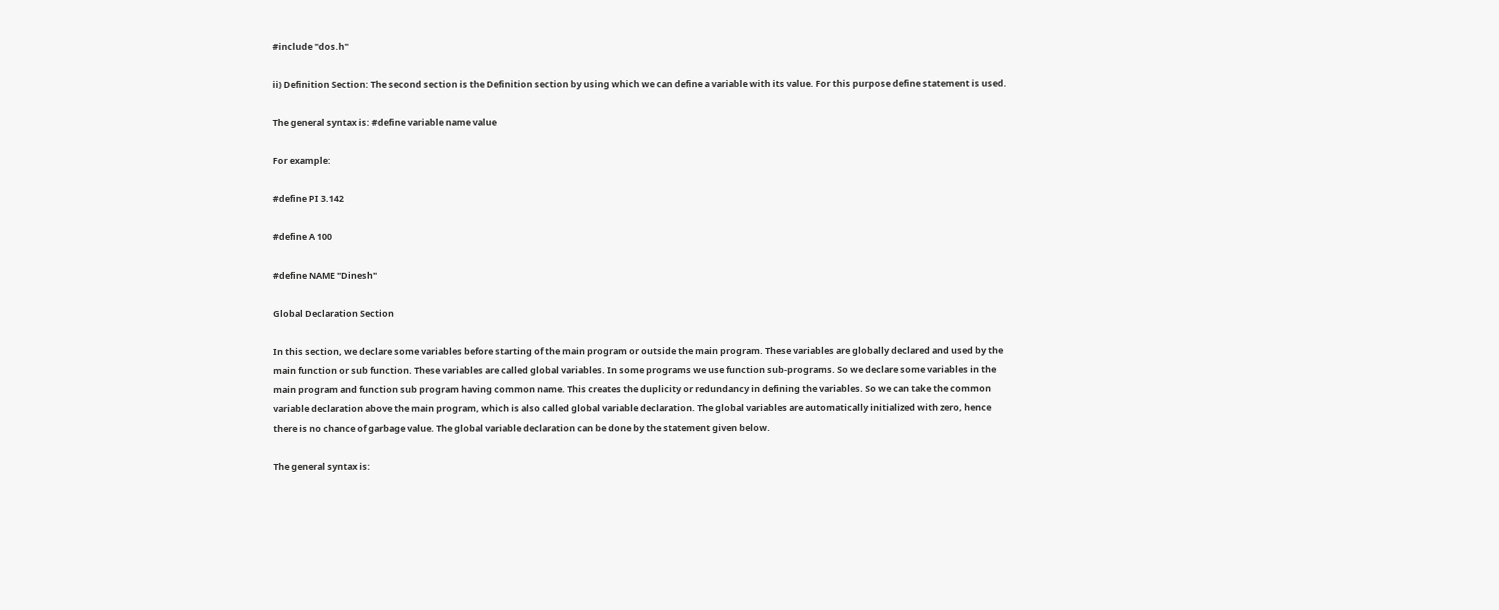#include "dos.h"

ii) Definition Section: The second section is the Definition section by using which we can define a variable with its value. For this purpose define statement is used.

The general syntax is: #define variable name value

For example:

#define PI 3.142

#define A 100

#define NAME "Dinesh"

Global Declaration Section

In this section, we declare some variables before starting of the main program or outside the main program. These variables are globally declared and used by the main function or sub function. These variables are called global variables. In some programs we use function sub-programs. So we declare some variables in the main program and function sub program having common name. This creates the duplicity or redundancy in defining the variables. So we can take the common variable declaration above the main program, which is also called global variable declaration. The global variables are automatically initialized with zero, hence there is no chance of garbage value. The global variable declaration can be done by the statement given below.

The general syntax is: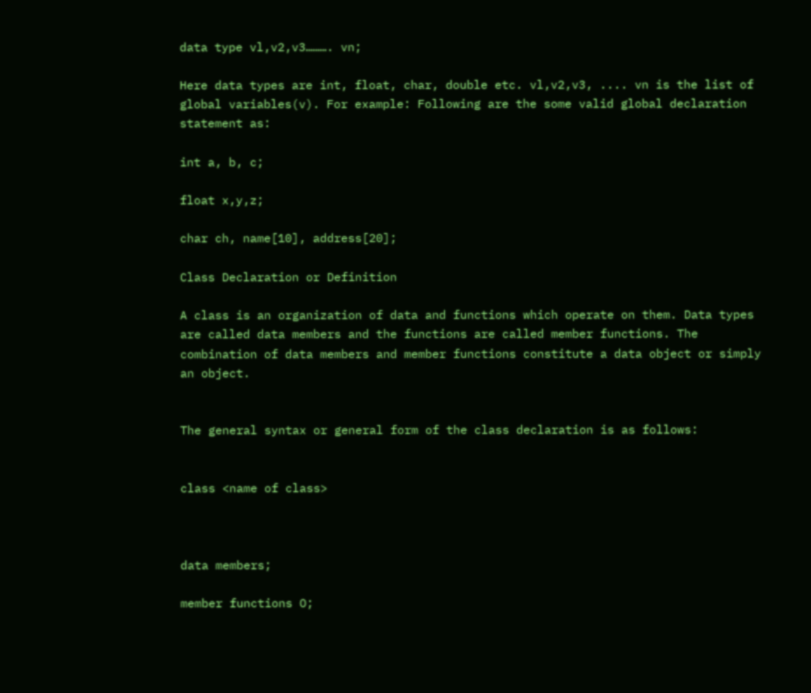data type vl,v2,v3………. vn;

Here data types are int, float, char, double etc. vl,v2,v3, .... vn is the list of global variables(v). For example: Following are the some valid global declaration statement as:

int a, b, c;

float x,y,z;

char ch, name[10], address[20];

Class Declaration or Definition

A class is an organization of data and functions which operate on them. Data types are called data members and the functions are called member functions. The combination of data members and member functions constitute a data object or simply an object.


The general syntax or general form of the class declaration is as follows:


class <name of class>



data members;

member functions O;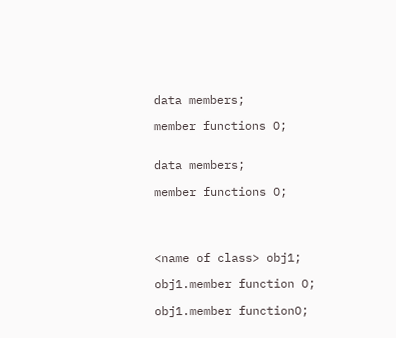data members;

member functions O;


data members;

member functions O;




<name of class> obj1;

obj1.member function O;

obj1.member functionO;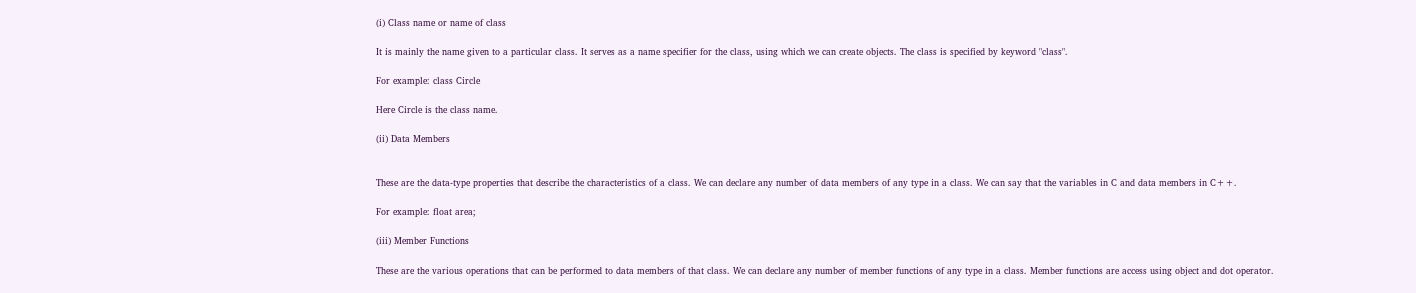(i) Class name or name of class

It is mainly the name given to a particular class. It serves as a name specifier for the class, using which we can create objects. The class is specified by keyword "class".

For example: class Circle

Here Circle is the class name.

(ii) Data Members


These are the data-type properties that describe the characteristics of a class. We can declare any number of data members of any type in a class. We can say that the variables in C and data members in C++.

For example: float area;

(iii) Member Functions

These are the various operations that can be performed to data members of that class. We can declare any number of member functions of any type in a class. Member functions are access using object and dot operator.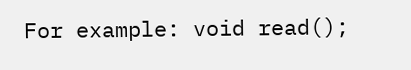For example: void read();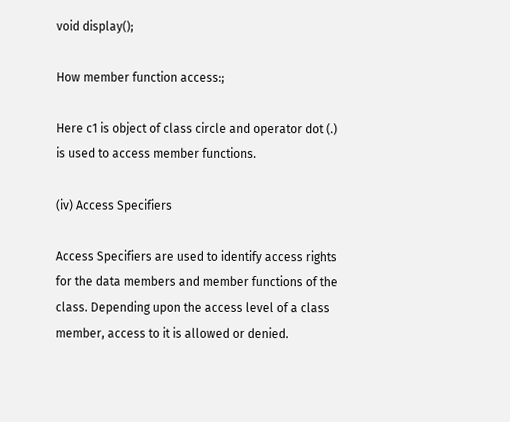void display();

How member function access:;

Here c1 is object of class circle and operator dot (.) is used to access member functions.

(iv) Access Specifiers

Access Specifiers are used to identify access rights for the data members and member functions of the class. Depending upon the access level of a class member, access to it is allowed or denied.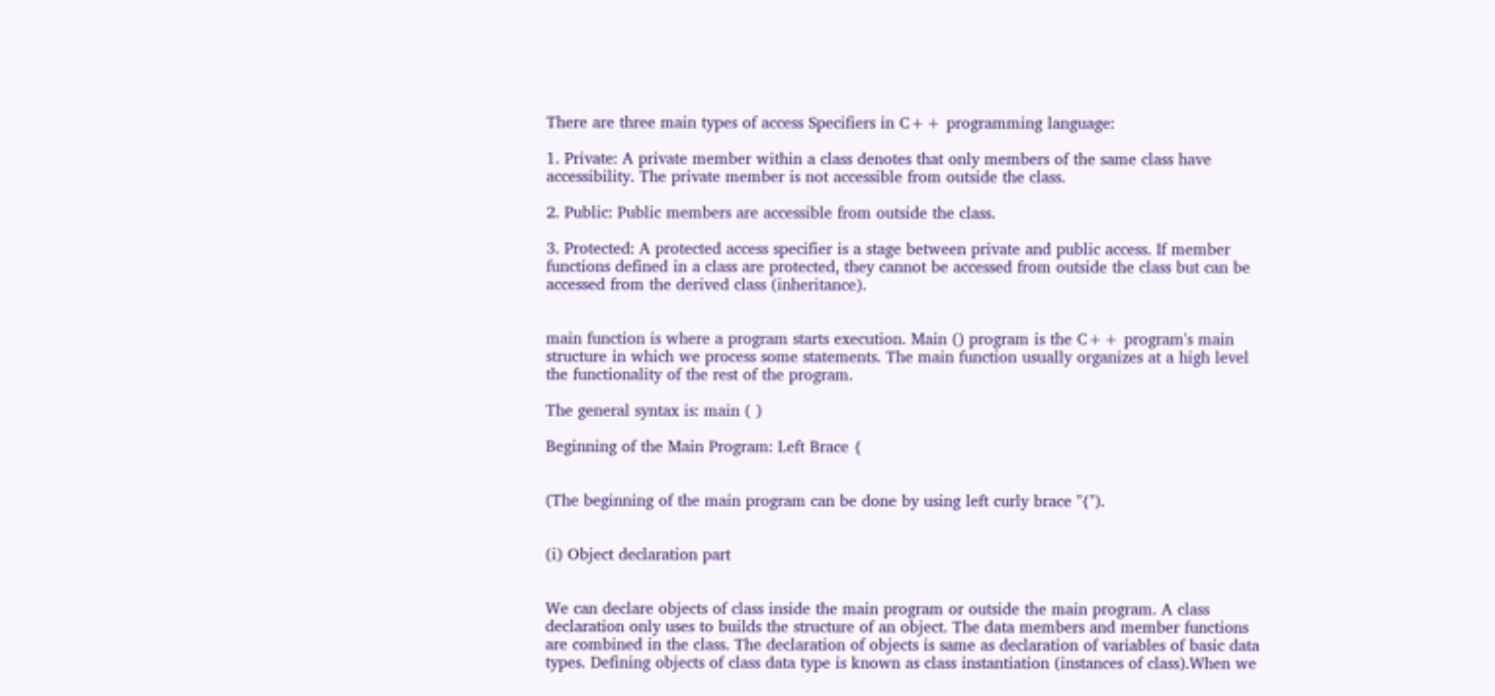There are three main types of access Specifiers in C++ programming language:

1. Private: A private member within a class denotes that only members of the same class have accessibility. The private member is not accessible from outside the class.

2. Public: Public members are accessible from outside the class.

3. Protected: A protected access specifier is a stage between private and public access. If member functions defined in a class are protected, they cannot be accessed from outside the class but can be accessed from the derived class (inheritance).


main function is where a program starts execution. Main () program is the C++ program's main structure in which we process some statements. The main function usually organizes at a high level the functionality of the rest of the program.

The general syntax is: main ( )

Beginning of the Main Program: Left Brace {


(The beginning of the main program can be done by using left curly brace "{").


(i) Object declaration part


We can declare objects of class inside the main program or outside the main program. A class declaration only uses to builds the structure of an object. The data members and member functions are combined in the class. The declaration of objects is same as declaration of variables of basic data types. Defining objects of class data type is known as class instantiation (instances of class).When we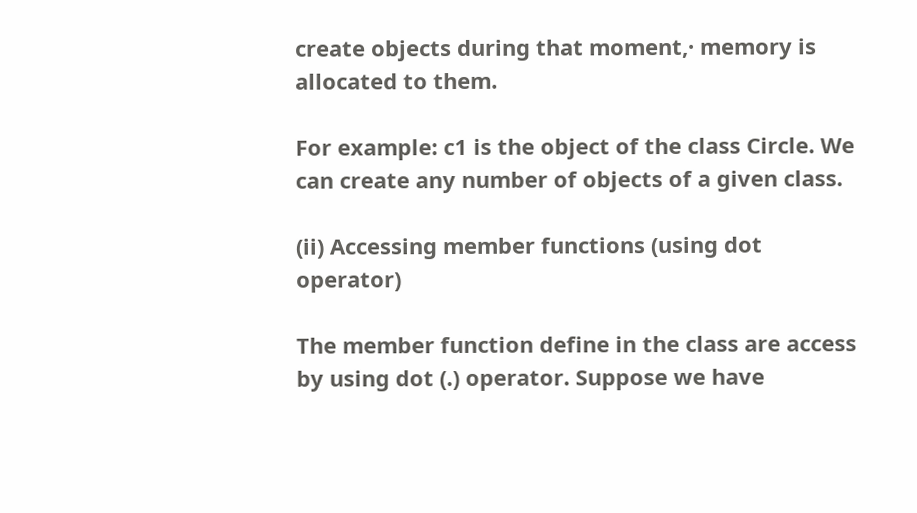create objects during that moment,· memory is allocated to them.

For example: c1 is the object of the class Circle. We can create any number of objects of a given class.

(ii) Accessing member functions (using dot operator)

The member function define in the class are access by using dot (.) operator. Suppose we have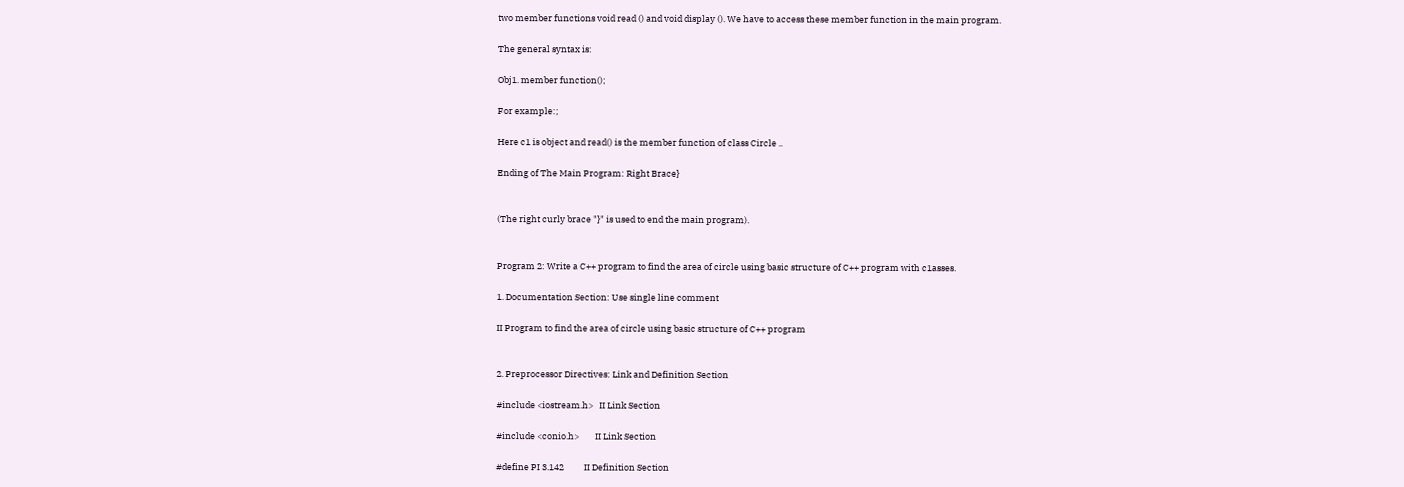two member functions void read () and void display (). We have to access these member function in the main program.

The general syntax is:

Obj1. member function();

For example:;

Here c1 is object and read() is the member function of class Circle ..

Ending of The Main Program: Right Brace}


(The right curly brace "}" is used to end the main program).


Program 2: Write a C++ program to find the area of circle using basic structure of C++ program with c1asses.

1. Documentation Section: Use single line comment

II Program to find the area of circle using basic structure of C++ program


2. Preprocessor Directives: Link and Definition Section

#include <iostream.h>   II Link Section

#include <conio.h>        II Link Section

#define PI 3.142          II Definition Section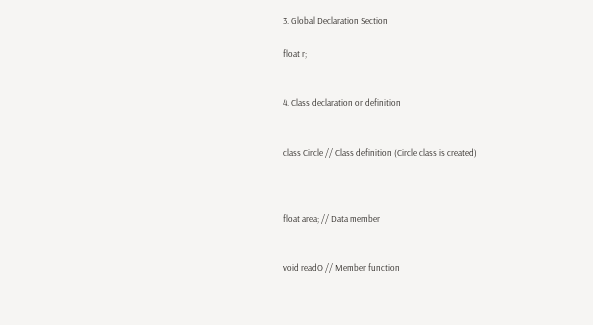3. Global Declaration Section

float r;


4. Class declaration or definition


class Circle // Class definition (Circle class is created)



float area; // Data member


void readO // Member function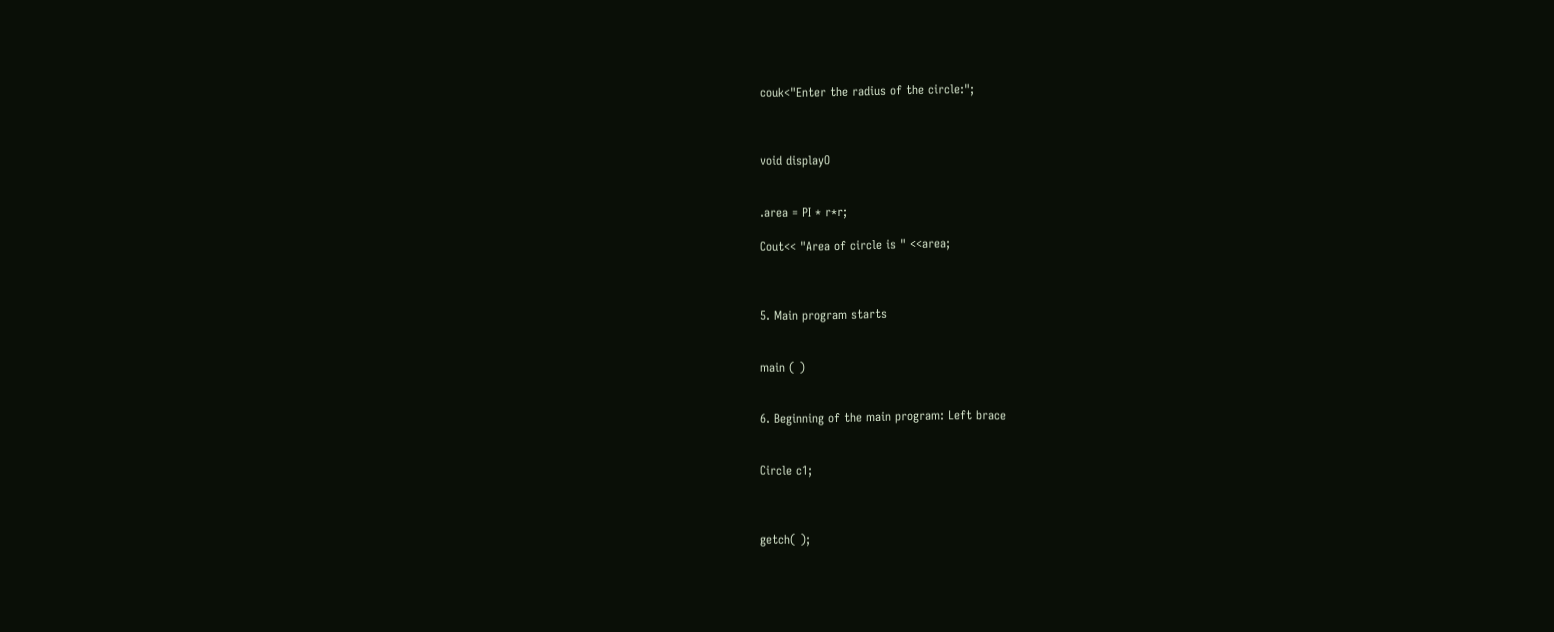couk<"Enter the radius of the circle:";



void displayO


.area = PI * r*r;

Cout<< "Area of circle is " <<area;



5. Main program starts


main ( )


6. Beginning of the main program: Left brace


Circle c1;



getch( );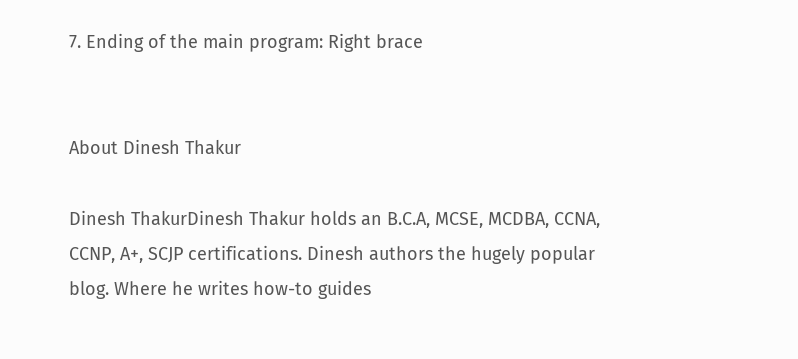7. Ending of the main program: Right brace


About Dinesh Thakur

Dinesh ThakurDinesh Thakur holds an B.C.A, MCSE, MCDBA, CCNA, CCNP, A+, SCJP certifications. Dinesh authors the hugely popular blog. Where he writes how-to guides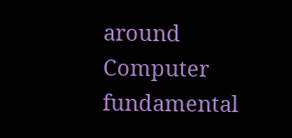around Computer fundamental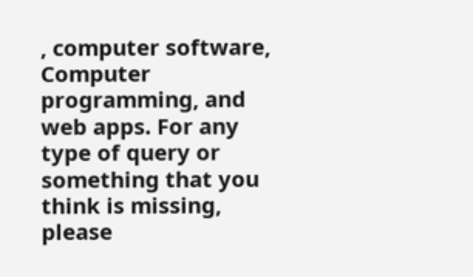, computer software, Computer programming, and web apps. For any type of query or something that you think is missing, please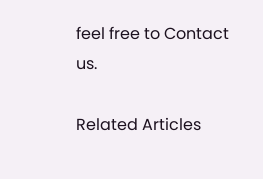feel free to Contact us.

Related Articles